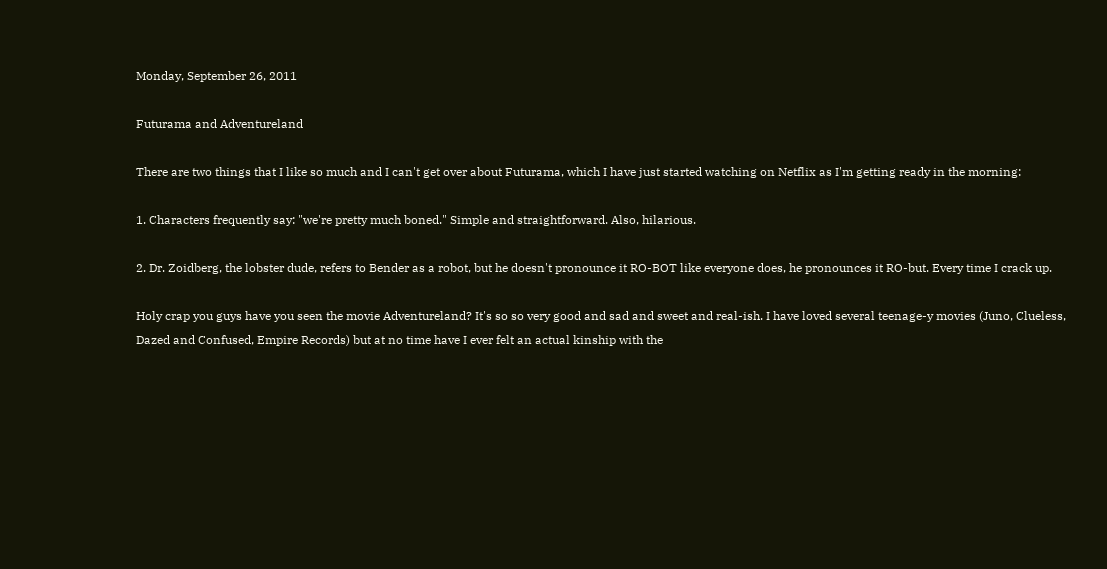Monday, September 26, 2011

Futurama and Adventureland

There are two things that I like so much and I can't get over about Futurama, which I have just started watching on Netflix as I'm getting ready in the morning:

1. Characters frequently say: "we're pretty much boned." Simple and straightforward. Also, hilarious.

2. Dr. Zoidberg, the lobster dude, refers to Bender as a robot, but he doesn't pronounce it RO-BOT like everyone does, he pronounces it RO-but. Every time I crack up.

Holy crap you guys have you seen the movie Adventureland? It's so so very good and sad and sweet and real-ish. I have loved several teenage-y movies (Juno, Clueless, Dazed and Confused, Empire Records) but at no time have I ever felt an actual kinship with the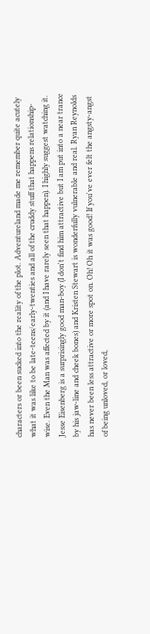characters or been sucked into the reality of the plot. Adventureland made me remember quite acutely what it was like to be late-teens/early-twenties and all of the cruddy stuff that happens relationship-wise. Even the Man was affected by it (and I have rarely seen that happen). I highly suggest watching it.
Jesse Eisenberg is a surprisingly good man-boy (I don't find him attractive but I am put into a near trance by his jaw-line and cheek bones) and Kristen Stewart is wonderfully vulnerable and real. Ryan Reynolds has never been less attractive or more spot on. Oh! Oh it was good! If you've ever felt the angsty-angst of being unloved, or loved,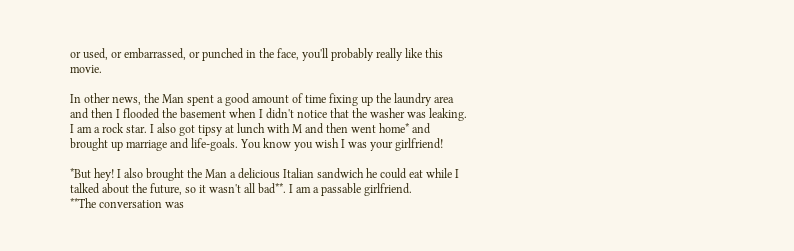or used, or embarrassed, or punched in the face, you'll probably really like this movie.

In other news, the Man spent a good amount of time fixing up the laundry area and then I flooded the basement when I didn't notice that the washer was leaking. I am a rock star. I also got tipsy at lunch with M and then went home* and brought up marriage and life-goals. You know you wish I was your girlfriend!

*But hey! I also brought the Man a delicious Italian sandwich he could eat while I talked about the future, so it wasn't all bad**. I am a passable girlfriend.
**The conversation was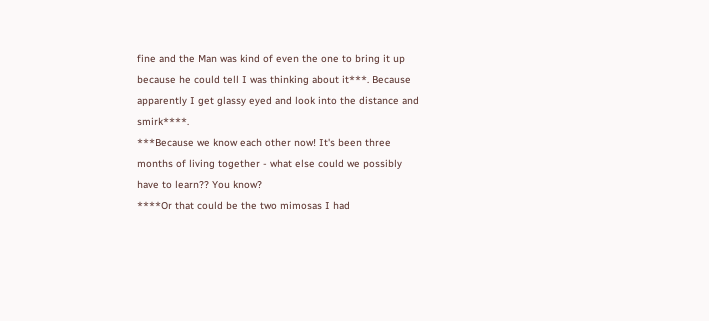fine and the Man was kind of even the one to bring it up because he could tell I was thinking about it***. Because apparently I get glassy eyed and look into the distance and smirk****.
***Because we know each other now! It's been three months of living together - what else could we possibly have to learn?? You know?
****Or that could be the two mimosas I had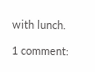with lunch.

1 comment: